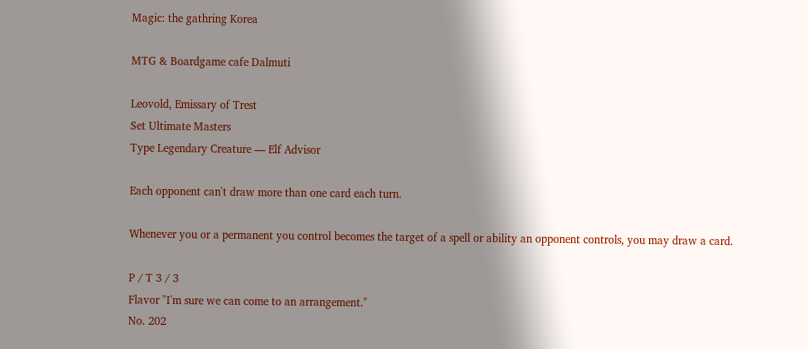Magic: the gathring Korea

MTG & Boardgame cafe Dalmuti

Leovold, Emissary of Trest
Set Ultimate Masters
Type Legendary Creature — Elf Advisor

Each opponent can't draw more than one card each turn.

Whenever you or a permanent you control becomes the target of a spell or ability an opponent controls, you may draw a card.

P / T 3 / 3
Flavor "I'm sure we can come to an arrangement."
No. 202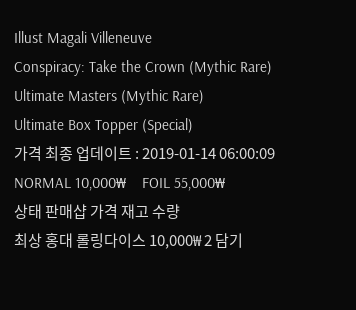Illust Magali Villeneuve
Conspiracy: Take the Crown (Mythic Rare)
Ultimate Masters (Mythic Rare)
Ultimate Box Topper (Special)
가격 최종 업데이트 : 2019-01-14 06:00:09
NORMAL 10,000₩    FOIL 55,000₩
상태 판매샵 가격 재고 수량
최상 홍대 롤링다이스 10,000₩ 2 담기